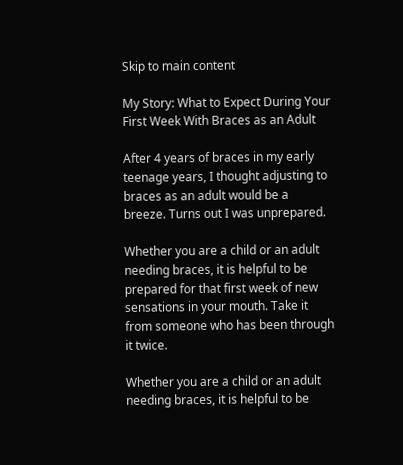Skip to main content

My Story: What to Expect During Your First Week With Braces as an Adult

After 4 years of braces in my early teenage years, I thought adjusting to braces as an adult would be a breeze. Turns out I was unprepared.

Whether you are a child or an adult needing braces, it is helpful to be prepared for that first week of new sensations in your mouth. Take it from someone who has been through it twice.

Whether you are a child or an adult needing braces, it is helpful to be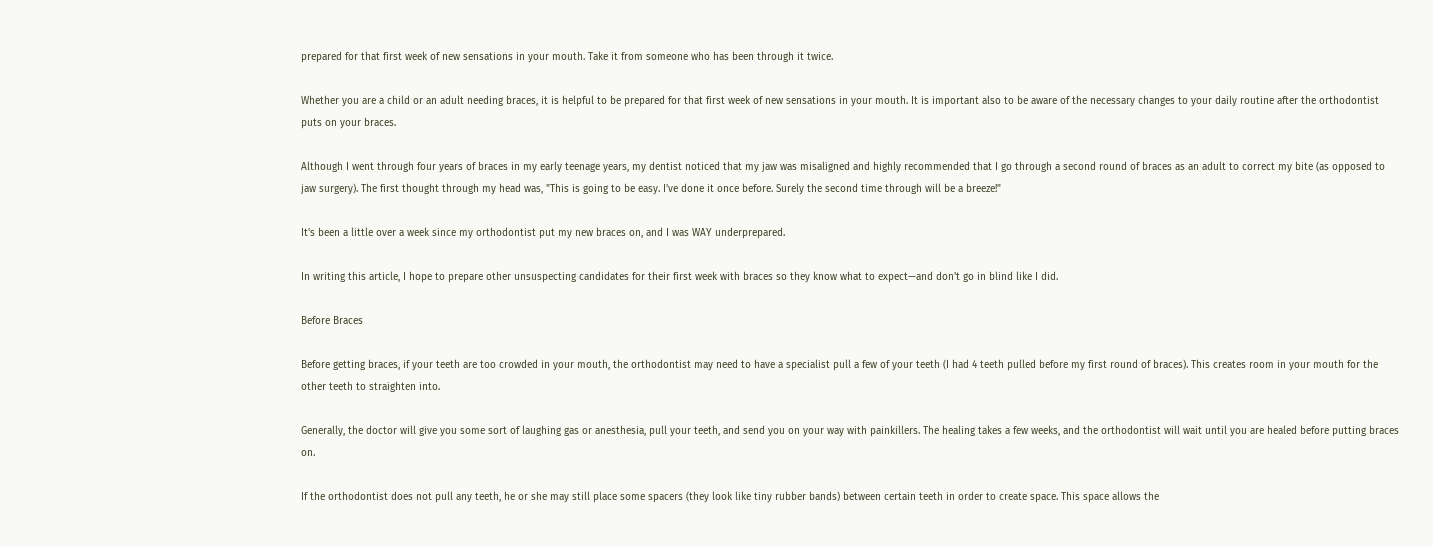prepared for that first week of new sensations in your mouth. Take it from someone who has been through it twice.

Whether you are a child or an adult needing braces, it is helpful to be prepared for that first week of new sensations in your mouth. It is important also to be aware of the necessary changes to your daily routine after the orthodontist puts on your braces.

Although I went through four years of braces in my early teenage years, my dentist noticed that my jaw was misaligned and highly recommended that I go through a second round of braces as an adult to correct my bite (as opposed to jaw surgery). The first thought through my head was, "This is going to be easy. I've done it once before. Surely the second time through will be a breeze!"

It's been a little over a week since my orthodontist put my new braces on, and I was WAY underprepared.

In writing this article, I hope to prepare other unsuspecting candidates for their first week with braces so they know what to expect—and don't go in blind like I did.

Before Braces

Before getting braces, if your teeth are too crowded in your mouth, the orthodontist may need to have a specialist pull a few of your teeth (I had 4 teeth pulled before my first round of braces). This creates room in your mouth for the other teeth to straighten into.

Generally, the doctor will give you some sort of laughing gas or anesthesia, pull your teeth, and send you on your way with painkillers. The healing takes a few weeks, and the orthodontist will wait until you are healed before putting braces on.

If the orthodontist does not pull any teeth, he or she may still place some spacers (they look like tiny rubber bands) between certain teeth in order to create space. This space allows the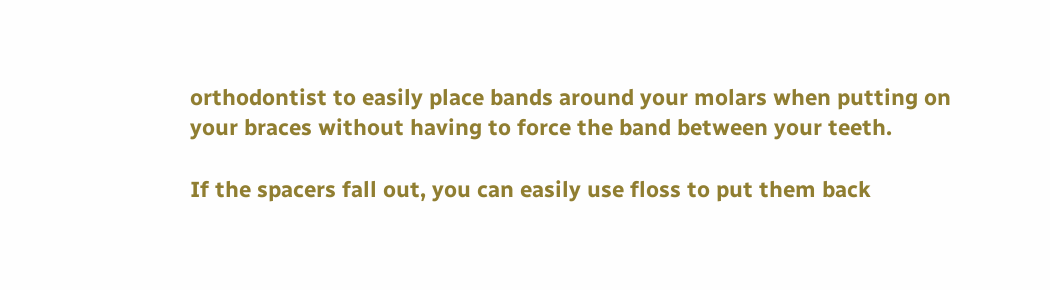orthodontist to easily place bands around your molars when putting on your braces without having to force the band between your teeth.

If the spacers fall out, you can easily use floss to put them back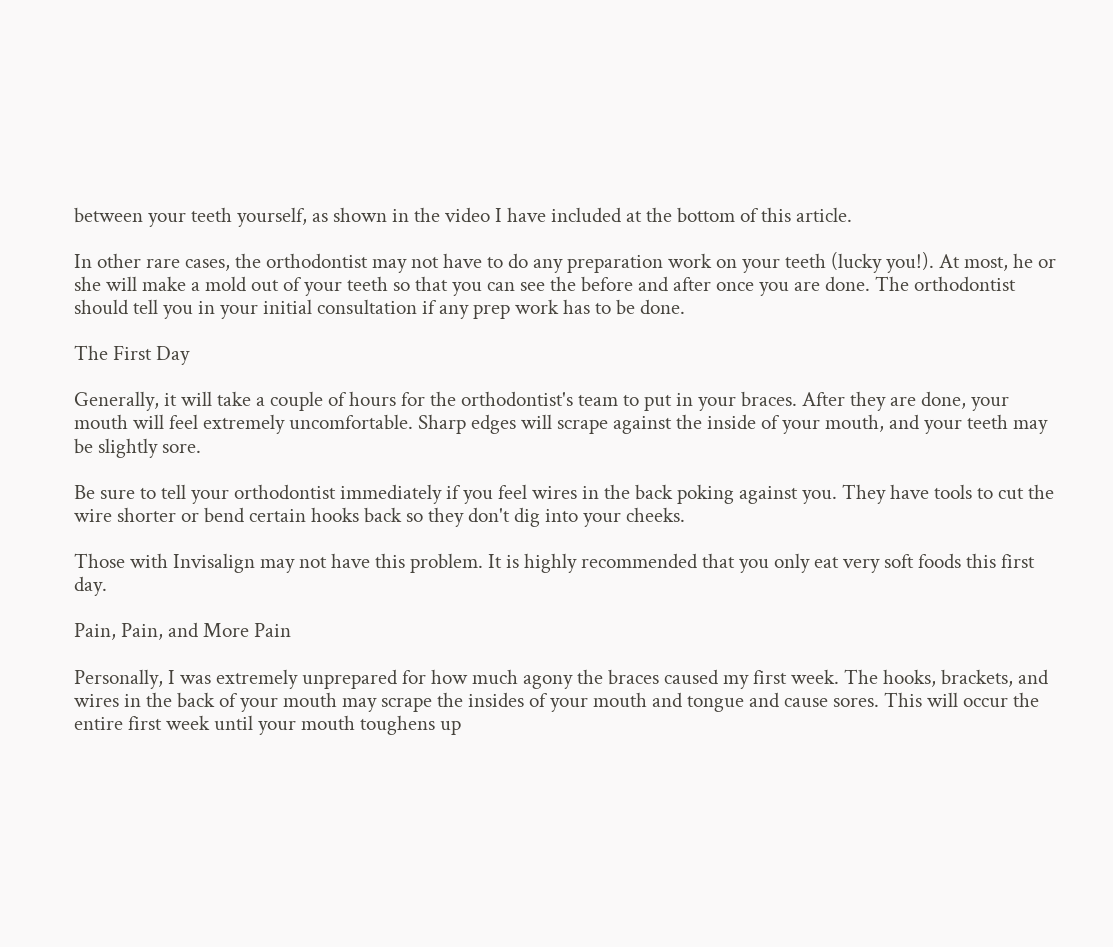between your teeth yourself, as shown in the video I have included at the bottom of this article.

In other rare cases, the orthodontist may not have to do any preparation work on your teeth (lucky you!). At most, he or she will make a mold out of your teeth so that you can see the before and after once you are done. The orthodontist should tell you in your initial consultation if any prep work has to be done.

The First Day

Generally, it will take a couple of hours for the orthodontist's team to put in your braces. After they are done, your mouth will feel extremely uncomfortable. Sharp edges will scrape against the inside of your mouth, and your teeth may be slightly sore.

Be sure to tell your orthodontist immediately if you feel wires in the back poking against you. They have tools to cut the wire shorter or bend certain hooks back so they don't dig into your cheeks.

Those with Invisalign may not have this problem. It is highly recommended that you only eat very soft foods this first day.

Pain, Pain, and More Pain

Personally, I was extremely unprepared for how much agony the braces caused my first week. The hooks, brackets, and wires in the back of your mouth may scrape the insides of your mouth and tongue and cause sores. This will occur the entire first week until your mouth toughens up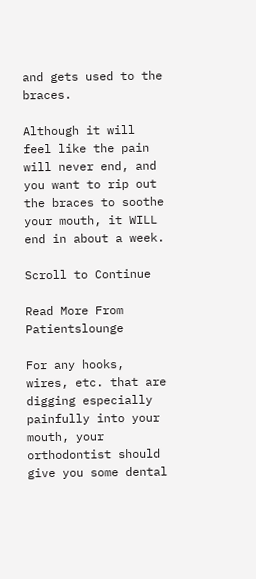and gets used to the braces.

Although it will feel like the pain will never end, and you want to rip out the braces to soothe your mouth, it WILL end in about a week.

Scroll to Continue

Read More From Patientslounge

For any hooks, wires, etc. that are digging especially painfully into your mouth, your orthodontist should give you some dental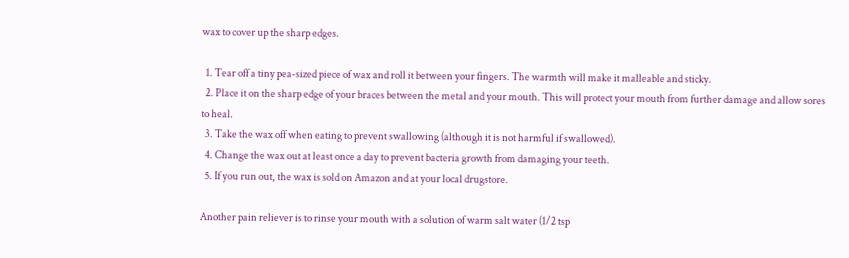wax to cover up the sharp edges.

  1. Tear off a tiny pea-sized piece of wax and roll it between your fingers. The warmth will make it malleable and sticky.
  2. Place it on the sharp edge of your braces between the metal and your mouth. This will protect your mouth from further damage and allow sores to heal.
  3. Take the wax off when eating to prevent swallowing (although it is not harmful if swallowed).
  4. Change the wax out at least once a day to prevent bacteria growth from damaging your teeth.
  5. If you run out, the wax is sold on Amazon and at your local drugstore.

Another pain reliever is to rinse your mouth with a solution of warm salt water (1/2 tsp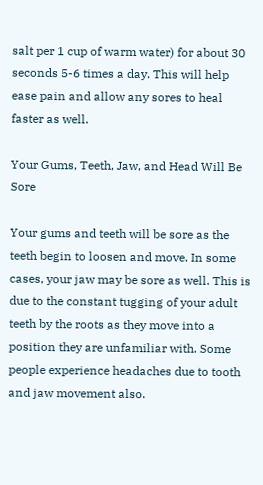salt per 1 cup of warm water) for about 30 seconds 5-6 times a day. This will help ease pain and allow any sores to heal faster as well.

Your Gums, Teeth, Jaw, and Head Will Be Sore

Your gums and teeth will be sore as the teeth begin to loosen and move. In some cases, your jaw may be sore as well. This is due to the constant tugging of your adult teeth by the roots as they move into a position they are unfamiliar with. Some people experience headaches due to tooth and jaw movement also.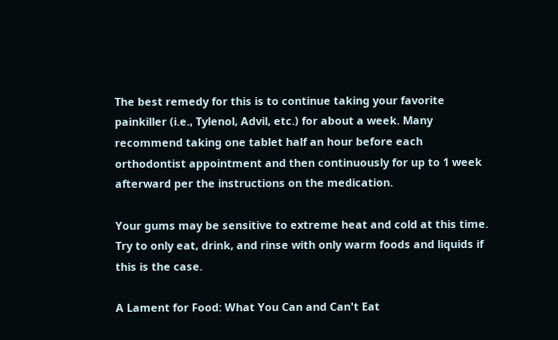The best remedy for this is to continue taking your favorite painkiller (i.e., Tylenol, Advil, etc.) for about a week. Many recommend taking one tablet half an hour before each orthodontist appointment and then continuously for up to 1 week afterward per the instructions on the medication.

Your gums may be sensitive to extreme heat and cold at this time. Try to only eat, drink, and rinse with only warm foods and liquids if this is the case.

A Lament for Food: What You Can and Can't Eat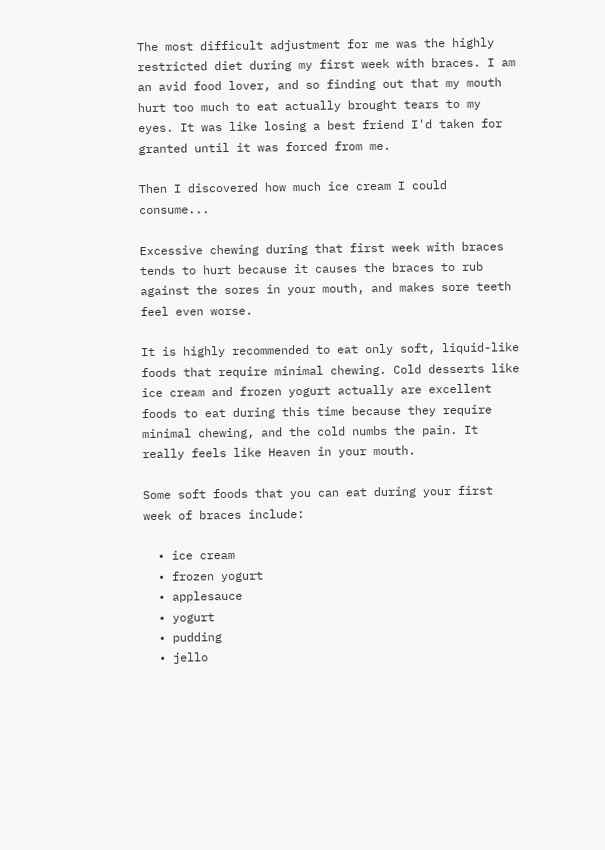The most difficult adjustment for me was the highly restricted diet during my first week with braces. I am an avid food lover, and so finding out that my mouth hurt too much to eat actually brought tears to my eyes. It was like losing a best friend I'd taken for granted until it was forced from me.

Then I discovered how much ice cream I could consume...

Excessive chewing during that first week with braces tends to hurt because it causes the braces to rub against the sores in your mouth, and makes sore teeth feel even worse.

It is highly recommended to eat only soft, liquid-like foods that require minimal chewing. Cold desserts like ice cream and frozen yogurt actually are excellent foods to eat during this time because they require minimal chewing, and the cold numbs the pain. It really feels like Heaven in your mouth.

Some soft foods that you can eat during your first week of braces include:

  • ice cream
  • frozen yogurt
  • applesauce
  • yogurt
  • pudding
  • jello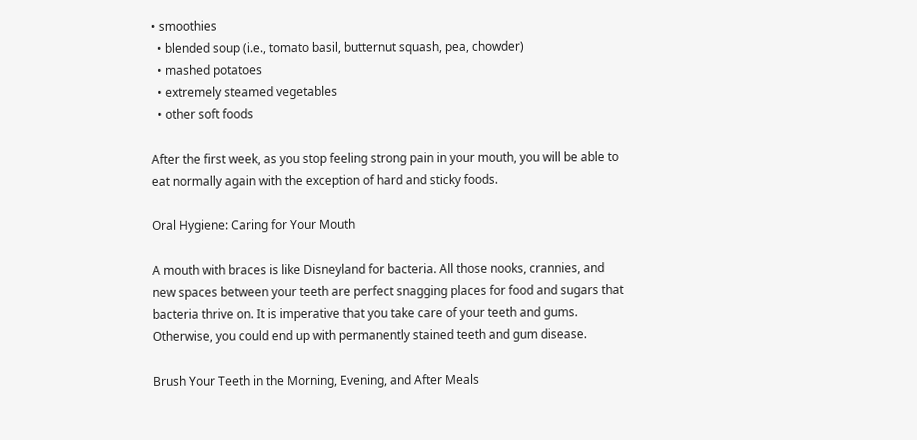• smoothies
  • blended soup (i.e., tomato basil, butternut squash, pea, chowder)
  • mashed potatoes
  • extremely steamed vegetables
  • other soft foods

After the first week, as you stop feeling strong pain in your mouth, you will be able to eat normally again with the exception of hard and sticky foods.

Oral Hygiene: Caring for Your Mouth

A mouth with braces is like Disneyland for bacteria. All those nooks, crannies, and new spaces between your teeth are perfect snagging places for food and sugars that bacteria thrive on. It is imperative that you take care of your teeth and gums. Otherwise, you could end up with permanently stained teeth and gum disease.

Brush Your Teeth in the Morning, Evening, and After Meals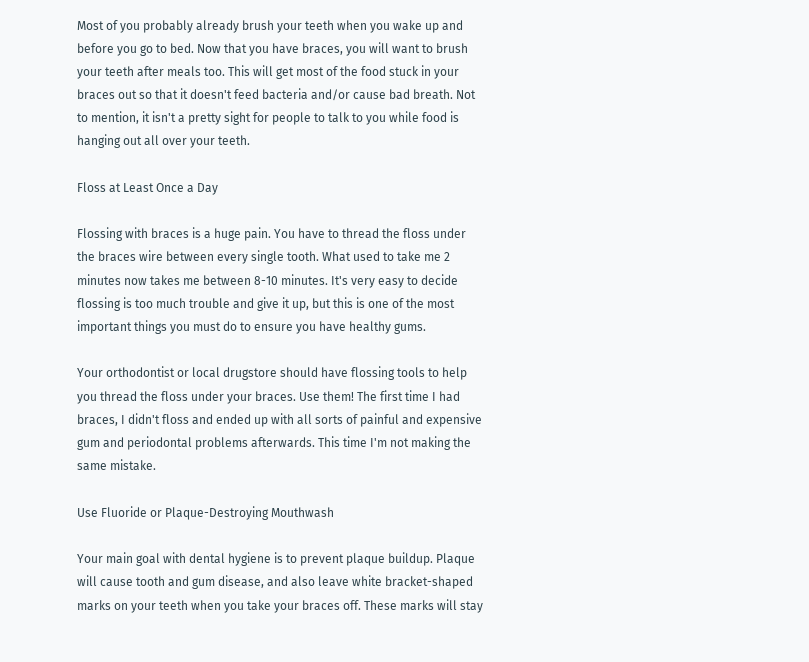Most of you probably already brush your teeth when you wake up and before you go to bed. Now that you have braces, you will want to brush your teeth after meals too. This will get most of the food stuck in your braces out so that it doesn't feed bacteria and/or cause bad breath. Not to mention, it isn't a pretty sight for people to talk to you while food is hanging out all over your teeth.

Floss at Least Once a Day

Flossing with braces is a huge pain. You have to thread the floss under the braces wire between every single tooth. What used to take me 2 minutes now takes me between 8-10 minutes. It's very easy to decide flossing is too much trouble and give it up, but this is one of the most important things you must do to ensure you have healthy gums.

Your orthodontist or local drugstore should have flossing tools to help you thread the floss under your braces. Use them! The first time I had braces, I didn't floss and ended up with all sorts of painful and expensive gum and periodontal problems afterwards. This time I'm not making the same mistake.

Use Fluoride or Plaque-Destroying Mouthwash

Your main goal with dental hygiene is to prevent plaque buildup. Plaque will cause tooth and gum disease, and also leave white bracket-shaped marks on your teeth when you take your braces off. These marks will stay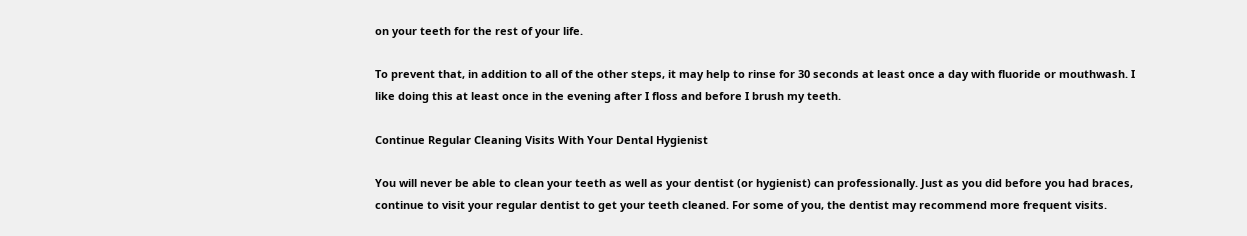on your teeth for the rest of your life.

To prevent that, in addition to all of the other steps, it may help to rinse for 30 seconds at least once a day with fluoride or mouthwash. I like doing this at least once in the evening after I floss and before I brush my teeth.

Continue Regular Cleaning Visits With Your Dental Hygienist

You will never be able to clean your teeth as well as your dentist (or hygienist) can professionally. Just as you did before you had braces, continue to visit your regular dentist to get your teeth cleaned. For some of you, the dentist may recommend more frequent visits.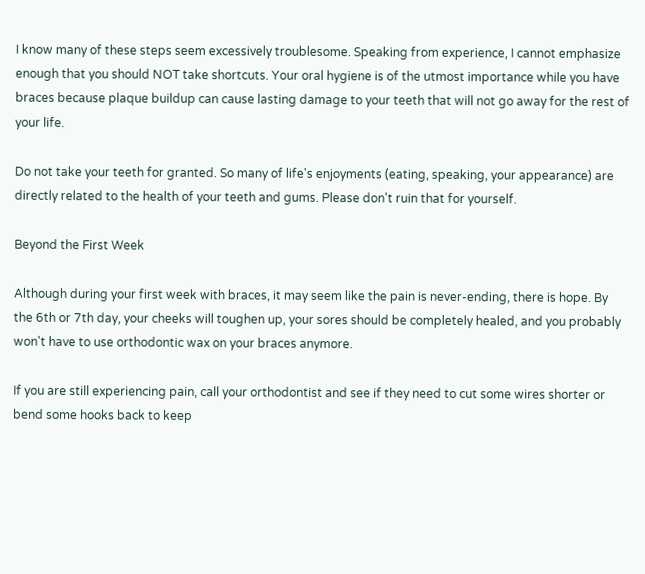I know many of these steps seem excessively troublesome. Speaking from experience, I cannot emphasize enough that you should NOT take shortcuts. Your oral hygiene is of the utmost importance while you have braces because plaque buildup can cause lasting damage to your teeth that will not go away for the rest of your life.

Do not take your teeth for granted. So many of life's enjoyments (eating, speaking, your appearance) are directly related to the health of your teeth and gums. Please don't ruin that for yourself.

Beyond the First Week

Although during your first week with braces, it may seem like the pain is never-ending, there is hope. By the 6th or 7th day, your cheeks will toughen up, your sores should be completely healed, and you probably won't have to use orthodontic wax on your braces anymore.

If you are still experiencing pain, call your orthodontist and see if they need to cut some wires shorter or bend some hooks back to keep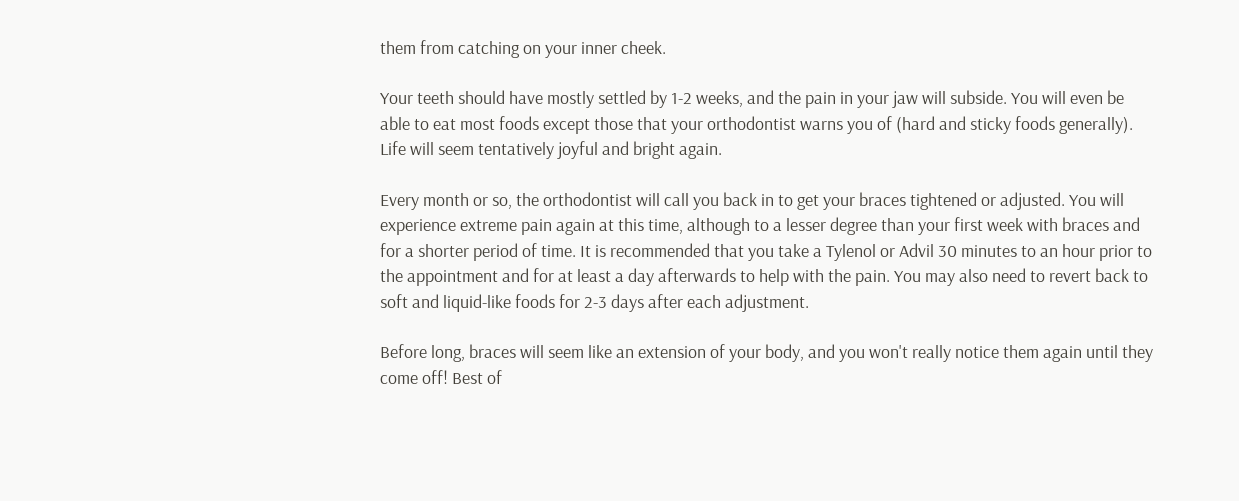them from catching on your inner cheek.

Your teeth should have mostly settled by 1-2 weeks, and the pain in your jaw will subside. You will even be able to eat most foods except those that your orthodontist warns you of (hard and sticky foods generally). Life will seem tentatively joyful and bright again.

Every month or so, the orthodontist will call you back in to get your braces tightened or adjusted. You will experience extreme pain again at this time, although to a lesser degree than your first week with braces and for a shorter period of time. It is recommended that you take a Tylenol or Advil 30 minutes to an hour prior to the appointment and for at least a day afterwards to help with the pain. You may also need to revert back to soft and liquid-like foods for 2-3 days after each adjustment.

Before long, braces will seem like an extension of your body, and you won't really notice them again until they come off! Best of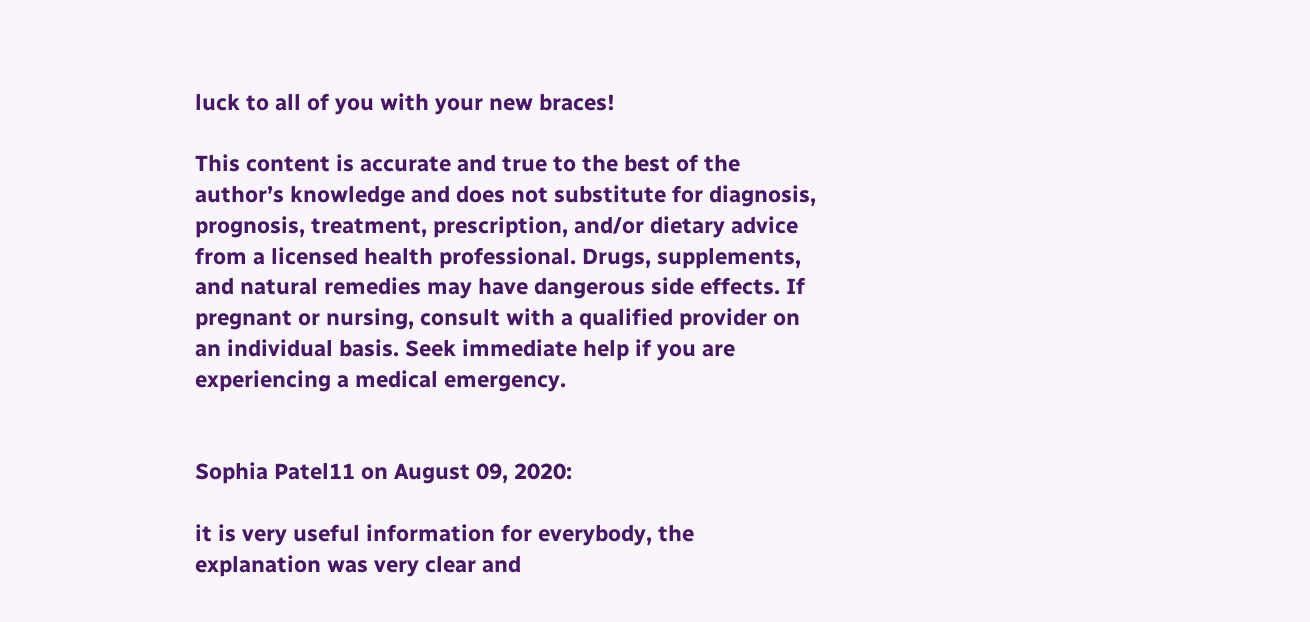luck to all of you with your new braces!

This content is accurate and true to the best of the author’s knowledge and does not substitute for diagnosis, prognosis, treatment, prescription, and/or dietary advice from a licensed health professional. Drugs, supplements, and natural remedies may have dangerous side effects. If pregnant or nursing, consult with a qualified provider on an individual basis. Seek immediate help if you are experiencing a medical emergency.


Sophia Patel11 on August 09, 2020:

it is very useful information for everybody, the explanation was very clear and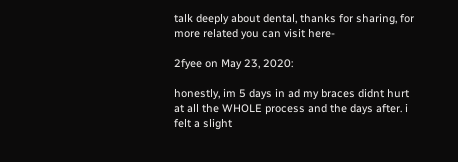talk deeply about dental, thanks for sharing, for more related you can visit here-

2fyee on May 23, 2020:

honestly, im 5 days in ad my braces didnt hurt at all the WHOLE process and the days after. i felt a slight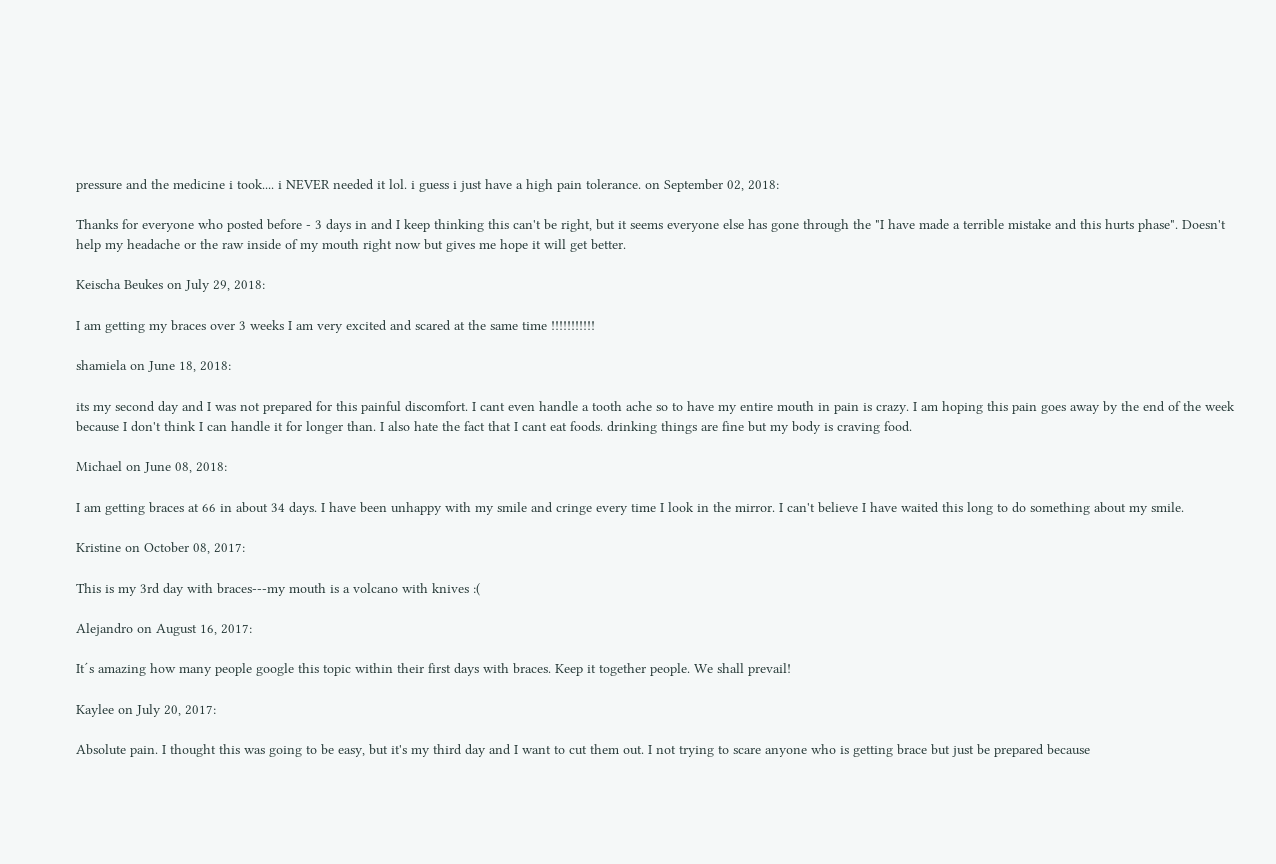pressure and the medicine i took.... i NEVER needed it lol. i guess i just have a high pain tolerance. on September 02, 2018:

Thanks for everyone who posted before - 3 days in and I keep thinking this can't be right, but it seems everyone else has gone through the "I have made a terrible mistake and this hurts phase". Doesn't help my headache or the raw inside of my mouth right now but gives me hope it will get better.

Keischa Beukes on July 29, 2018:

I am getting my braces over 3 weeks I am very excited and scared at the same time !!!!!!!!!!!

shamiela on June 18, 2018:

its my second day and I was not prepared for this painful discomfort. I cant even handle a tooth ache so to have my entire mouth in pain is crazy. I am hoping this pain goes away by the end of the week because I don't think I can handle it for longer than. I also hate the fact that I cant eat foods. drinking things are fine but my body is craving food.

Michael on June 08, 2018:

I am getting braces at 66 in about 34 days. I have been unhappy with my smile and cringe every time I look in the mirror. I can't believe I have waited this long to do something about my smile.

Kristine on October 08, 2017:

This is my 3rd day with braces---my mouth is a volcano with knives :(

Alejandro on August 16, 2017:

It´s amazing how many people google this topic within their first days with braces. Keep it together people. We shall prevail!

Kaylee on July 20, 2017:

Absolute pain. I thought this was going to be easy, but it's my third day and I want to cut them out. I not trying to scare anyone who is getting brace but just be prepared because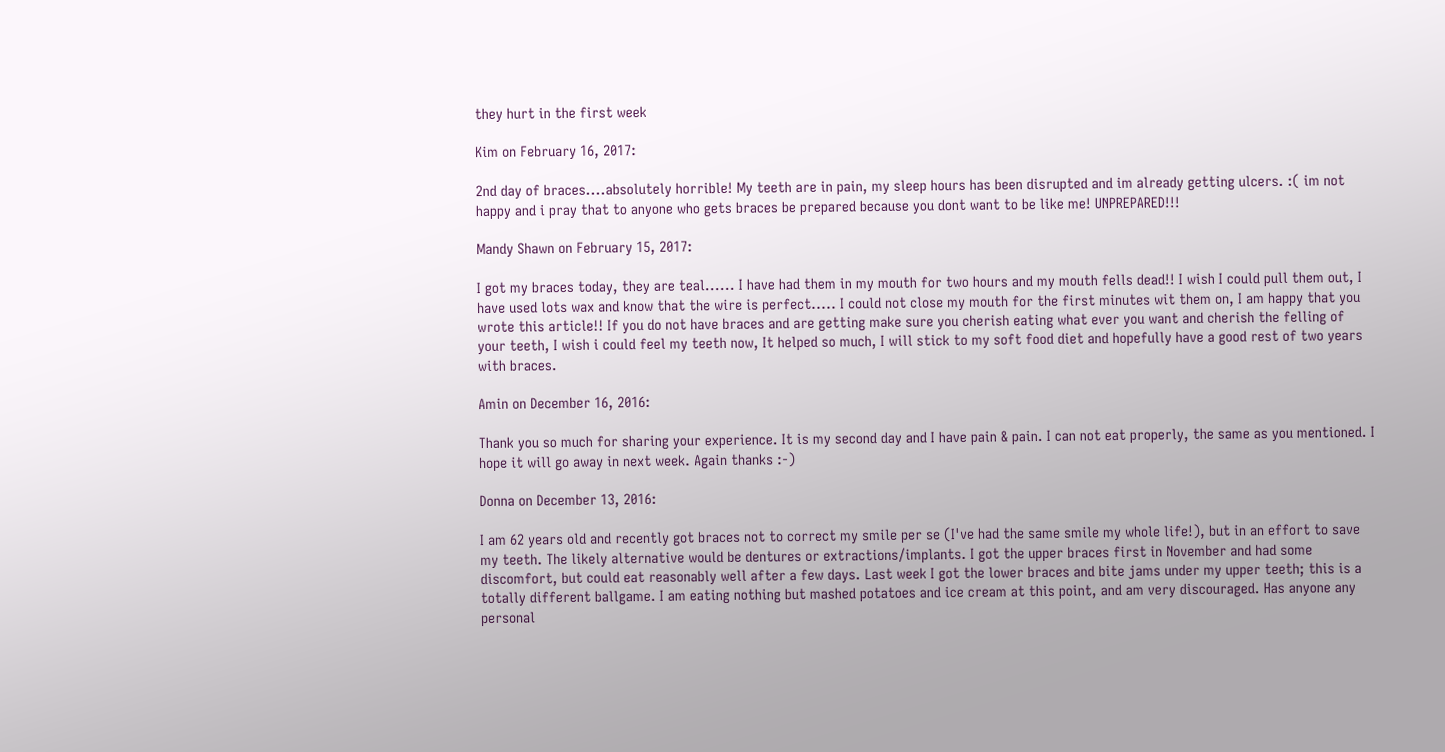they hurt in the first week

Kim on February 16, 2017:

2nd day of braces....absolutely horrible! My teeth are in pain, my sleep hours has been disrupted and im already getting ulcers. :( im not happy and i pray that to anyone who gets braces be prepared because you dont want to be like me! UNPREPARED!!!

Mandy Shawn on February 15, 2017:

I got my braces today, they are teal...... I have had them in my mouth for two hours and my mouth fells dead!! I wish I could pull them out, I have used lots wax and know that the wire is perfect..... I could not close my mouth for the first minutes wit them on, I am happy that you wrote this article!! If you do not have braces and are getting make sure you cherish eating what ever you want and cherish the felling of your teeth, I wish i could feel my teeth now, It helped so much, I will stick to my soft food diet and hopefully have a good rest of two years with braces.

Amin on December 16, 2016:

Thank you so much for sharing your experience. It is my second day and I have pain & pain. I can not eat properly, the same as you mentioned. I hope it will go away in next week. Again thanks :-)

Donna on December 13, 2016:

I am 62 years old and recently got braces not to correct my smile per se (I've had the same smile my whole life!), but in an effort to save my teeth. The likely alternative would be dentures or extractions/implants. I got the upper braces first in November and had some discomfort, but could eat reasonably well after a few days. Last week I got the lower braces and bite jams under my upper teeth; this is a totally different ballgame. I am eating nothing but mashed potatoes and ice cream at this point, and am very discouraged. Has anyone any personal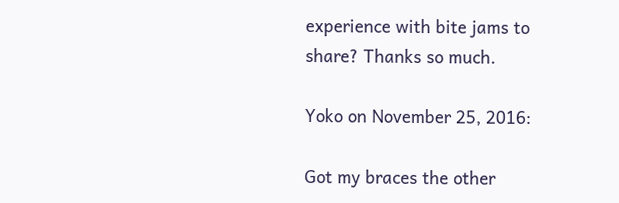experience with bite jams to share? Thanks so much.

Yoko on November 25, 2016:

Got my braces the other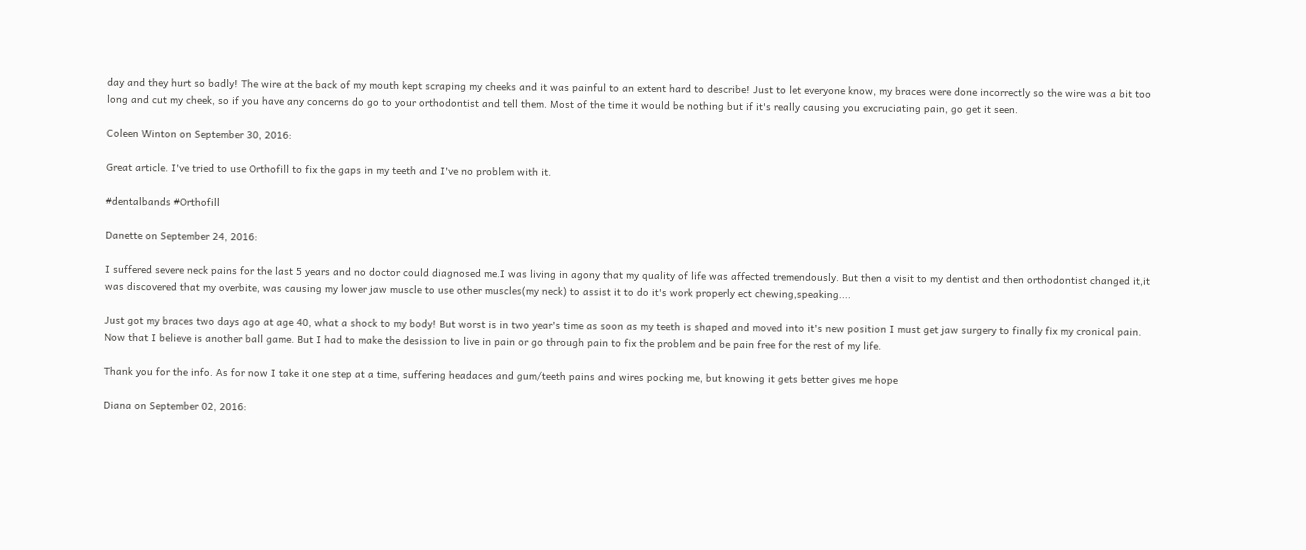day and they hurt so badly! The wire at the back of my mouth kept scraping my cheeks and it was painful to an extent hard to describe! Just to let everyone know, my braces were done incorrectly so the wire was a bit too long and cut my cheek, so if you have any concerns do go to your orthodontist and tell them. Most of the time it would be nothing but if it's really causing you excruciating pain, go get it seen.

Coleen Winton on September 30, 2016:

Great article. I've tried to use Orthofill to fix the gaps in my teeth and I've no problem with it.

#dentalbands #Orthofill

Danette on September 24, 2016:

I suffered severe neck pains for the last 5 years and no doctor could diagnosed me.I was living in agony that my quality of life was affected tremendously. But then a visit to my dentist and then orthodontist changed it,it was discovered that my overbite, was causing my lower jaw muscle to use other muscles(my neck) to assist it to do it's work properly ect chewing,speaking....

Just got my braces two days ago at age 40, what a shock to my body! But worst is in two year's time as soon as my teeth is shaped and moved into it's new position I must get jaw surgery to finally fix my cronical pain. Now that I believe is another ball game. But I had to make the desission to live in pain or go through pain to fix the problem and be pain free for the rest of my life.

Thank you for the info. As for now I take it one step at a time, suffering headaces and gum/teeth pains and wires pocking me, but knowing it gets better gives me hope

Diana on September 02, 2016: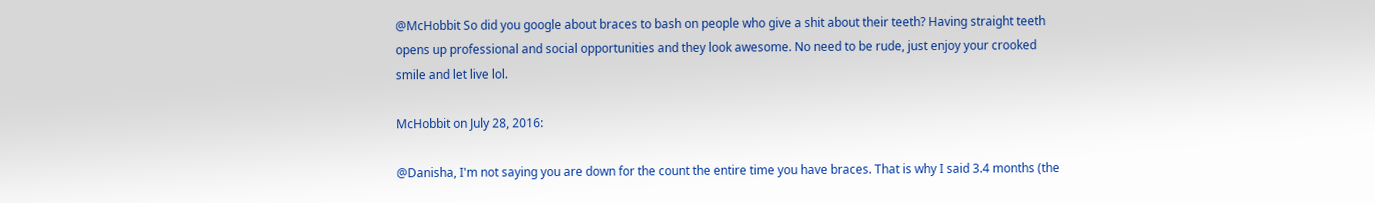@McHobbit So did you google about braces to bash on people who give a shit about their teeth? Having straight teeth opens up professional and social opportunities and they look awesome. No need to be rude, just enjoy your crooked smile and let live lol.

McHobbit on July 28, 2016:

@Danisha, I'm not saying you are down for the count the entire time you have braces. That is why I said 3.4 months (the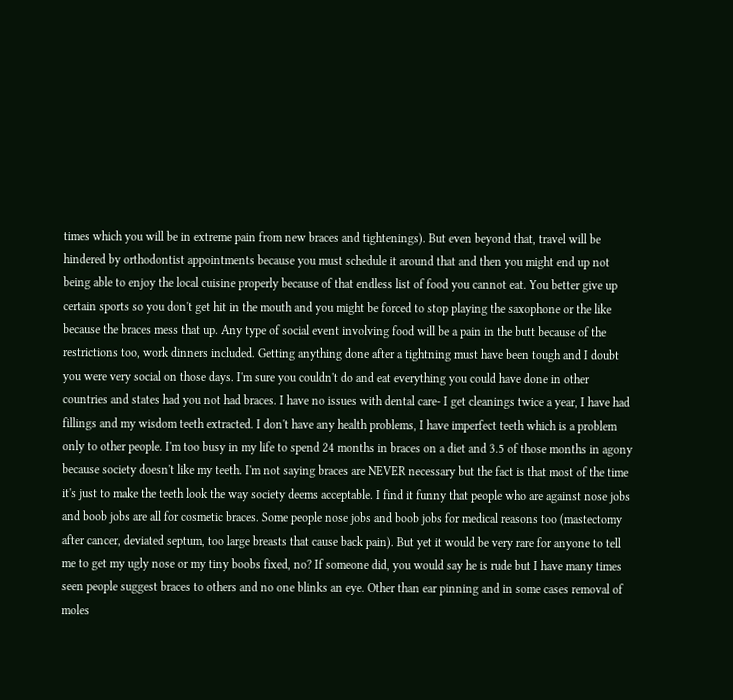times which you will be in extreme pain from new braces and tightenings). But even beyond that, travel will be hindered by orthodontist appointments because you must schedule it around that and then you might end up not being able to enjoy the local cuisine properly because of that endless list of food you cannot eat. You better give up certain sports so you don't get hit in the mouth and you might be forced to stop playing the saxophone or the like because the braces mess that up. Any type of social event involving food will be a pain in the butt because of the restrictions too, work dinners included. Getting anything done after a tightning must have been tough and I doubt you were very social on those days. I'm sure you couldn't do and eat everything you could have done in other countries and states had you not had braces. I have no issues with dental care- I get cleanings twice a year, I have had fillings and my wisdom teeth extracted. I don't have any health problems, I have imperfect teeth which is a problem only to other people. I'm too busy in my life to spend 24 months in braces on a diet and 3.5 of those months in agony because society doesn't like my teeth. I'm not saying braces are NEVER necessary but the fact is that most of the time it's just to make the teeth look the way society deems acceptable. I find it funny that people who are against nose jobs and boob jobs are all for cosmetic braces. Some people nose jobs and boob jobs for medical reasons too (mastectomy after cancer, deviated septum, too large breasts that cause back pain). But yet it would be very rare for anyone to tell me to get my ugly nose or my tiny boobs fixed, no? If someone did, you would say he is rude but I have many times seen people suggest braces to others and no one blinks an eye. Other than ear pinning and in some cases removal of moles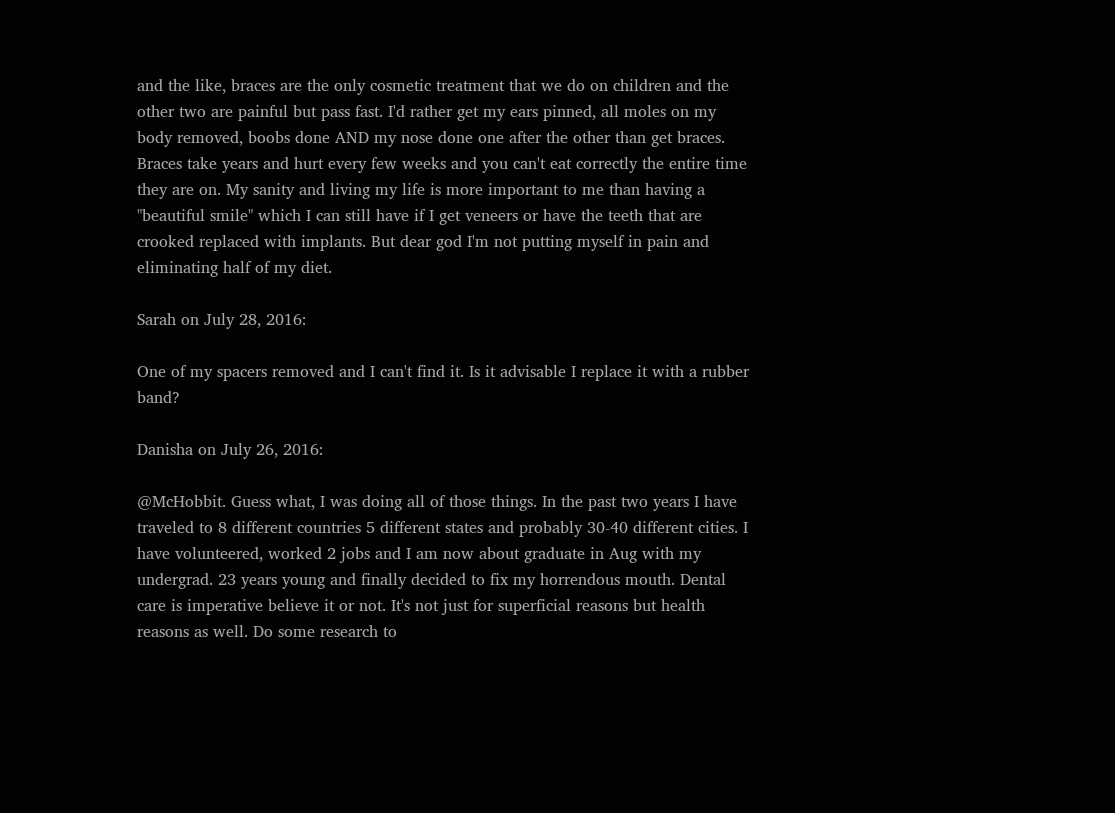and the like, braces are the only cosmetic treatment that we do on children and the other two are painful but pass fast. I'd rather get my ears pinned, all moles on my body removed, boobs done AND my nose done one after the other than get braces. Braces take years and hurt every few weeks and you can't eat correctly the entire time they are on. My sanity and living my life is more important to me than having a "beautiful smile" which I can still have if I get veneers or have the teeth that are crooked replaced with implants. But dear god I'm not putting myself in pain and eliminating half of my diet.

Sarah on July 28, 2016:

One of my spacers removed and I can't find it. Is it advisable I replace it with a rubber band?

Danisha on July 26, 2016:

@McHobbit. Guess what, I was doing all of those things. In the past two years I have traveled to 8 different countries 5 different states and probably 30-40 different cities. I have volunteered, worked 2 jobs and I am now about graduate in Aug with my undergrad. 23 years young and finally decided to fix my horrendous mouth. Dental care is imperative believe it or not. It's not just for superficial reasons but health reasons as well. Do some research to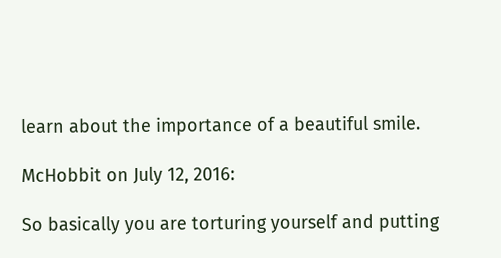learn about the importance of a beautiful smile.

McHobbit on July 12, 2016:

So basically you are torturing yourself and putting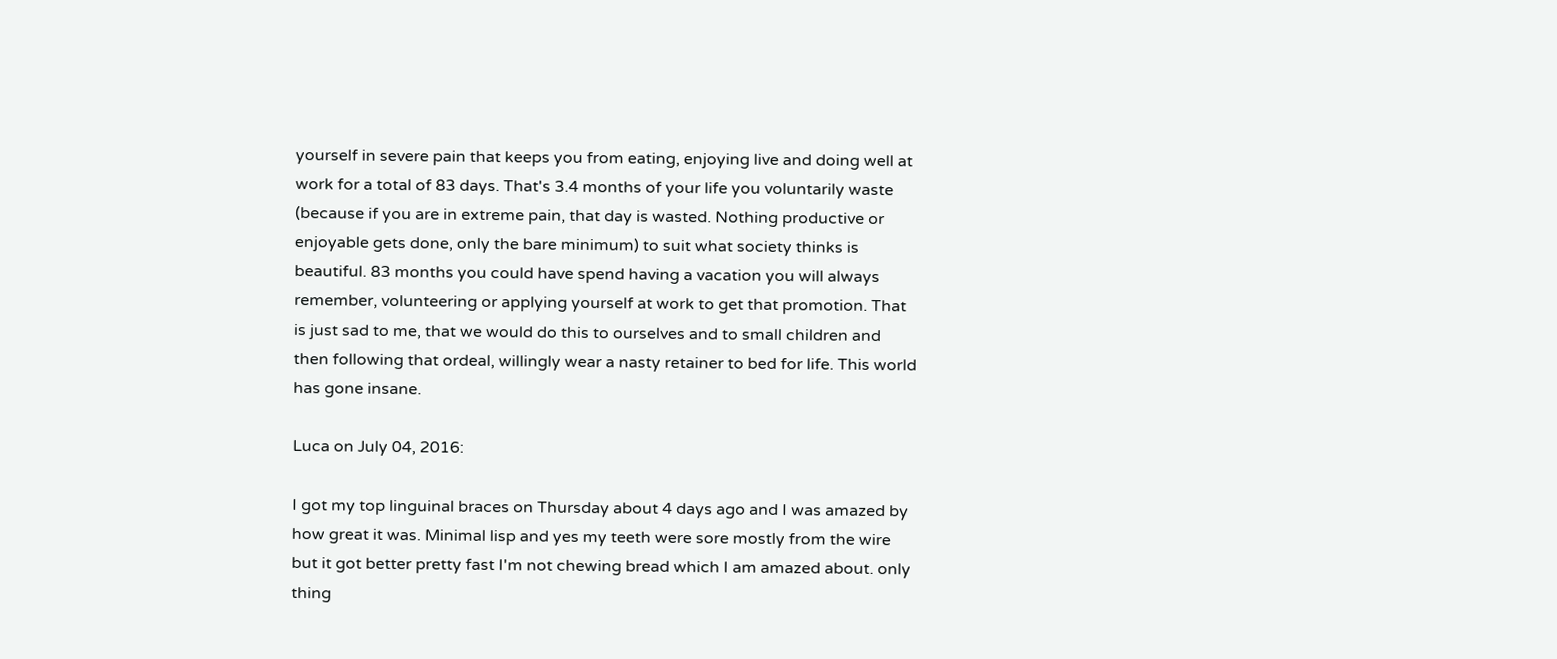yourself in severe pain that keeps you from eating, enjoying live and doing well at work for a total of 83 days. That's 3.4 months of your life you voluntarily waste (because if you are in extreme pain, that day is wasted. Nothing productive or enjoyable gets done, only the bare minimum) to suit what society thinks is beautiful. 83 months you could have spend having a vacation you will always remember, volunteering or applying yourself at work to get that promotion. That is just sad to me, that we would do this to ourselves and to small children and then following that ordeal, willingly wear a nasty retainer to bed for life. This world has gone insane.

Luca on July 04, 2016:

I got my top linguinal braces on Thursday about 4 days ago and I was amazed by how great it was. Minimal lisp and yes my teeth were sore mostly from the wire but it got better pretty fast I'm not chewing bread which I am amazed about. only thing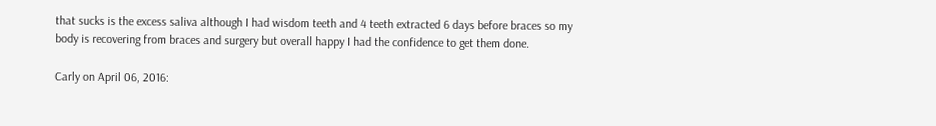that sucks is the excess saliva although I had wisdom teeth and 4 teeth extracted 6 days before braces so my body is recovering from braces and surgery but overall happy I had the confidence to get them done.

Carly on April 06, 2016: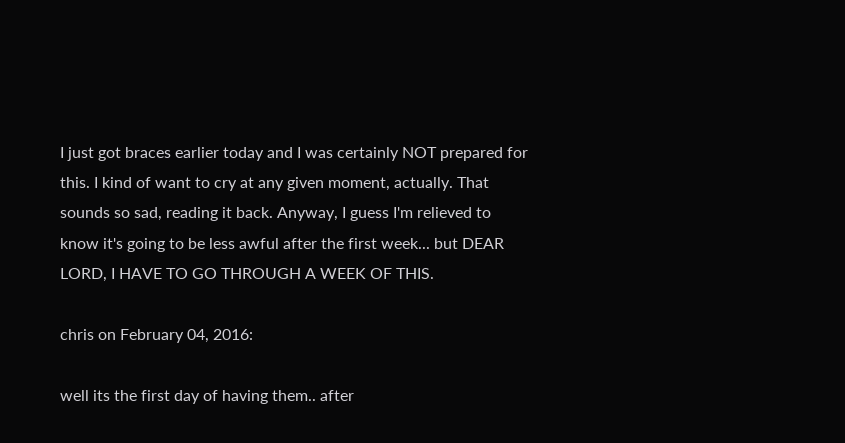I just got braces earlier today and I was certainly NOT prepared for this. I kind of want to cry at any given moment, actually. That sounds so sad, reading it back. Anyway, I guess I'm relieved to know it's going to be less awful after the first week... but DEAR LORD, I HAVE TO GO THROUGH A WEEK OF THIS.

chris on February 04, 2016:

well its the first day of having them.. after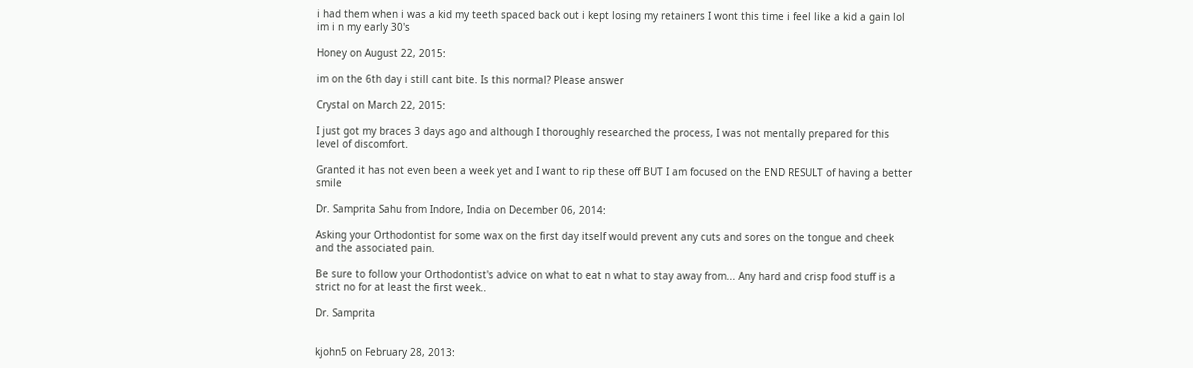i had them when i was a kid my teeth spaced back out i kept losing my retainers I wont this time i feel like a kid a gain lol im i n my early 30's

Honey on August 22, 2015:

im on the 6th day i still cant bite. Is this normal? Please answer

Crystal on March 22, 2015:

I just got my braces 3 days ago and although I thoroughly researched the process, I was not mentally prepared for this level of discomfort.

Granted it has not even been a week yet and I want to rip these off BUT I am focused on the END RESULT of having a better smile

Dr. Samprita Sahu from Indore, India on December 06, 2014:

Asking your Orthodontist for some wax on the first day itself would prevent any cuts and sores on the tongue and cheek and the associated pain.

Be sure to follow your Orthodontist's advice on what to eat n what to stay away from... Any hard and crisp food stuff is a strict no for at least the first week..

Dr. Samprita


kjohn5 on February 28, 2013: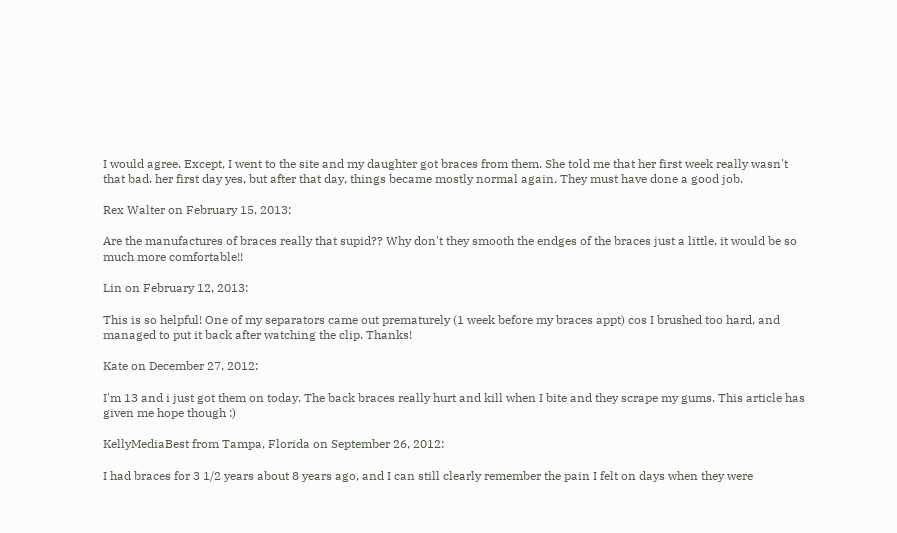I would agree. Except, I went to the site and my daughter got braces from them. She told me that her first week really wasn't that bad. her first day yes, but after that day, things became mostly normal again. They must have done a good job.

Rex Walter on February 15, 2013:

Are the manufactures of braces really that supid?? Why don't they smooth the endges of the braces just a little, it would be so much more comfortable!!

Lin on February 12, 2013:

This is so helpful! One of my separators came out prematurely (1 week before my braces appt) cos I brushed too hard, and managed to put it back after watching the clip. Thanks!

Kate on December 27, 2012:

I'm 13 and i just got them on today. The back braces really hurt and kill when I bite and they scrape my gums. This article has given me hope though :)

KellyMediaBest from Tampa, Florida on September 26, 2012:

I had braces for 3 1/2 years about 8 years ago, and I can still clearly remember the pain I felt on days when they were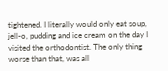tightened. I literally would only eat soup, jell-o, pudding and ice cream on the day I visited the orthodontist. The only thing worse than that, was all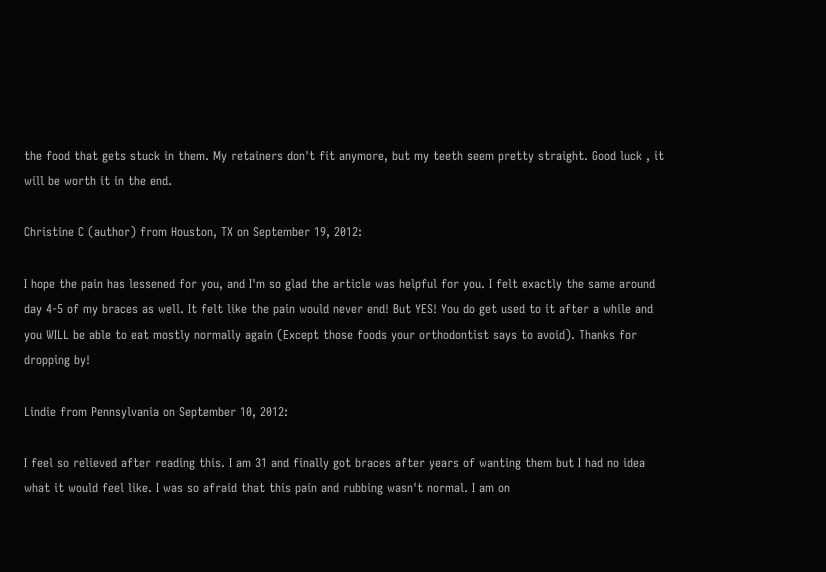the food that gets stuck in them. My retainers don't fit anymore, but my teeth seem pretty straight. Good luck , it will be worth it in the end.

Christine C (author) from Houston, TX on September 19, 2012:

I hope the pain has lessened for you, and I'm so glad the article was helpful for you. I felt exactly the same around day 4-5 of my braces as well. It felt like the pain would never end! But YES! You do get used to it after a while and you WILL be able to eat mostly normally again (Except those foods your orthodontist says to avoid). Thanks for dropping by!

Lindie from Pennsylvania on September 10, 2012:

I feel so relieved after reading this. I am 31 and finally got braces after years of wanting them but I had no idea what it would feel like. I was so afraid that this pain and rubbing wasn't normal. I am on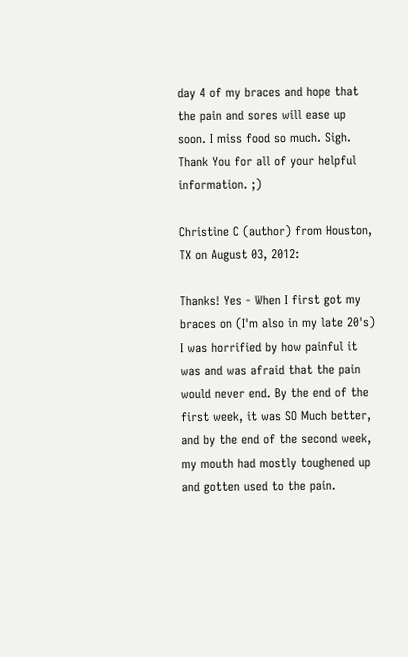day 4 of my braces and hope that the pain and sores will ease up soon. I miss food so much. Sigh. Thank You for all of your helpful information. ;)

Christine C (author) from Houston, TX on August 03, 2012:

Thanks! Yes - When I first got my braces on (I'm also in my late 20's) I was horrified by how painful it was and was afraid that the pain would never end. By the end of the first week, it was SO Much better, and by the end of the second week, my mouth had mostly toughened up and gotten used to the pain.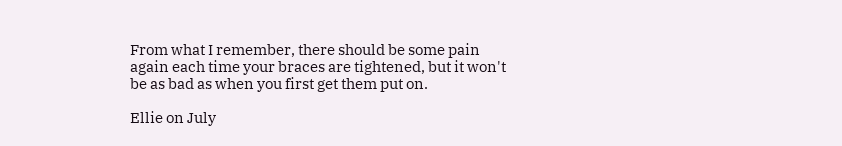From what I remember, there should be some pain again each time your braces are tightened, but it won't be as bad as when you first get them put on.

Ellie on July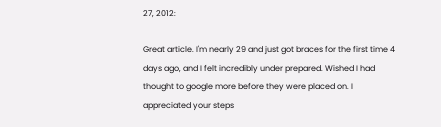27, 2012:

Great article. I'm nearly 29 and just got braces for the first time 4 days ago, and I felt incredibly under prepared. Wished I had thought to google more before they were placed on. I appreciated your steps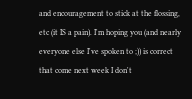and encouragement to stick at the flossing, etc (it IS a pain). I'm hoping you (and nearly everyone else I've spoken to ;)) is correct that come next week I don't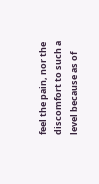feel the pain, nor the discomfort to such a level because as of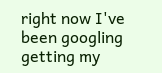right now I've been googling getting my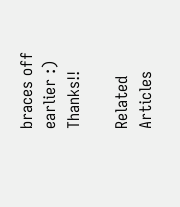braces off earlier :) Thanks!!

Related Articles